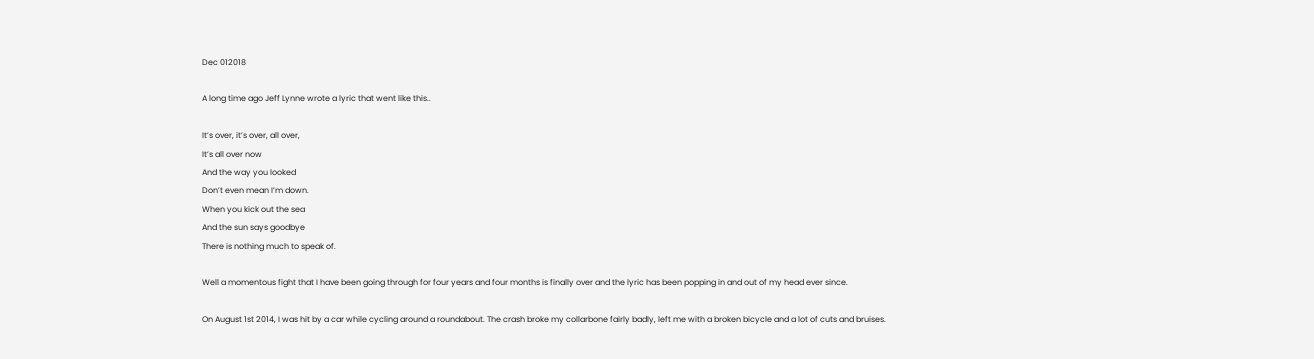Dec 012018

A long time ago Jeff Lynne wrote a lyric that went like this..

It’s over, it’s over, all over,
It’s all over now
And the way you looked
Don’t even mean I’m down.
When you kick out the sea
And the sun says goodbye
There is nothing much to speak of.

Well a momentous fight that I have been going through for four years and four months is finally over and the lyric has been popping in and out of my head ever since.

On August 1st 2014, I was hit by a car while cycling around a roundabout. The crash broke my collarbone fairly badly, left me with a broken bicycle and a lot of cuts and bruises.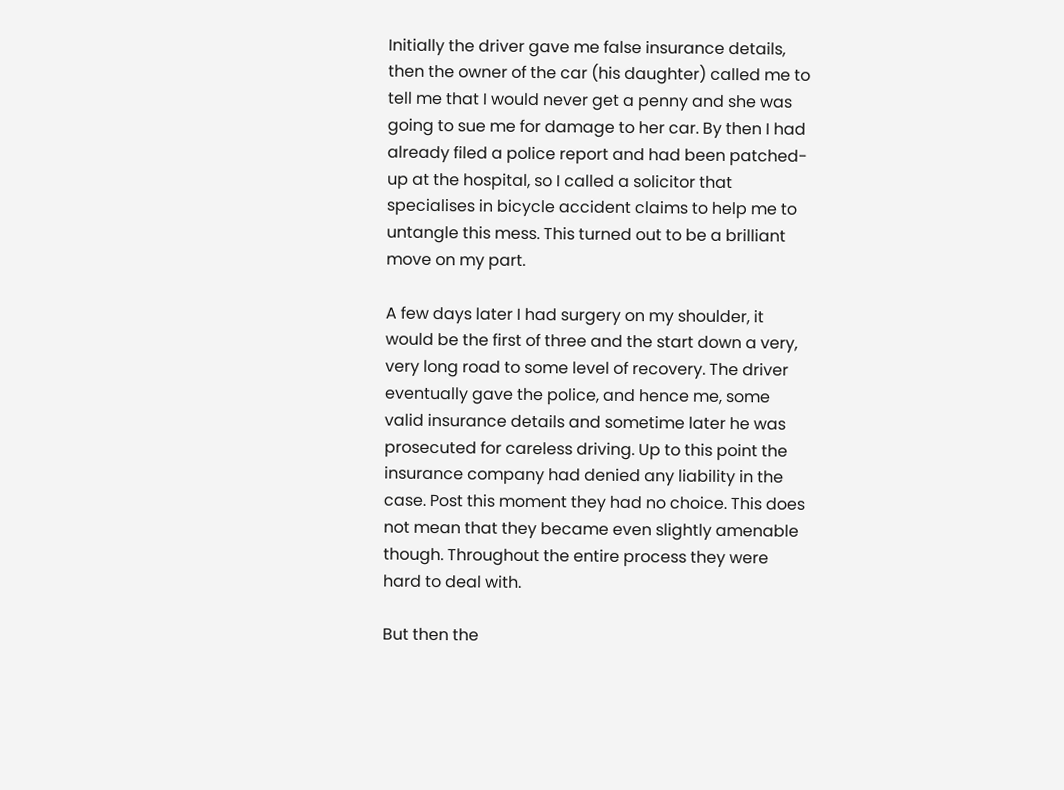Initially the driver gave me false insurance details, then the owner of the car (his daughter) called me to tell me that I would never get a penny and she was going to sue me for damage to her car. By then I had already filed a police report and had been patched-up at the hospital, so I called a solicitor that specialises in bicycle accident claims to help me to untangle this mess. This turned out to be a brilliant move on my part.

A few days later I had surgery on my shoulder, it would be the first of three and the start down a very, very long road to some level of recovery. The driver eventually gave the police, and hence me, some valid insurance details and sometime later he was prosecuted for careless driving. Up to this point the insurance company had denied any liability in the case. Post this moment they had no choice. This does not mean that they became even slightly amenable though. Throughout the entire process they were hard to deal with.

But then the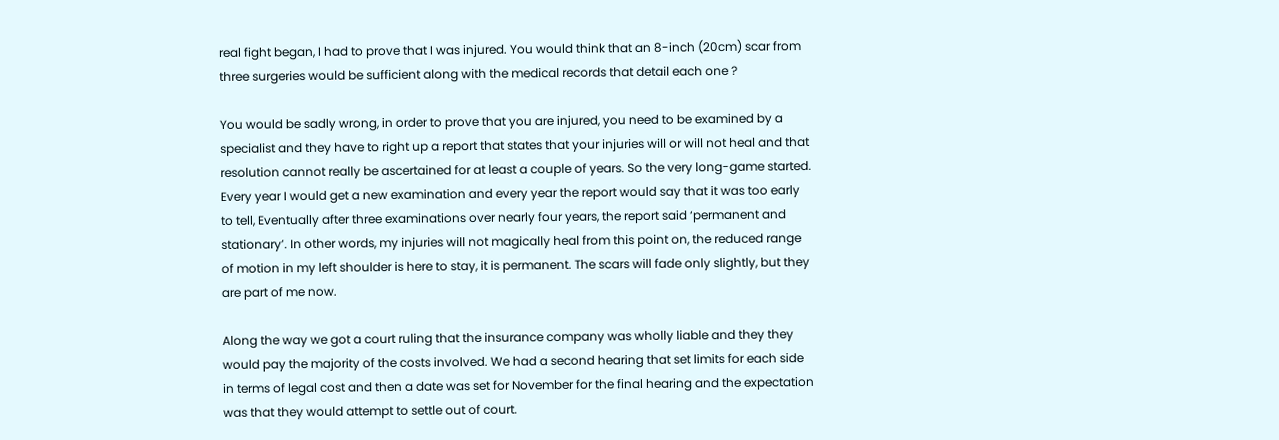real fight began, I had to prove that I was injured. You would think that an 8-inch (20cm) scar from three surgeries would be sufficient along with the medical records that detail each one ?

You would be sadly wrong, in order to prove that you are injured, you need to be examined by a specialist and they have to right up a report that states that your injuries will or will not heal and that resolution cannot really be ascertained for at least a couple of years. So the very long-game started. Every year I would get a new examination and every year the report would say that it was too early to tell, Eventually after three examinations over nearly four years, the report said ‘permanent and stationary’. In other words, my injuries will not magically heal from this point on, the reduced range of motion in my left shoulder is here to stay, it is permanent. The scars will fade only slightly, but they are part of me now.

Along the way we got a court ruling that the insurance company was wholly liable and they they would pay the majority of the costs involved. We had a second hearing that set limits for each side in terms of legal cost and then a date was set for November for the final hearing and the expectation was that they would attempt to settle out of court.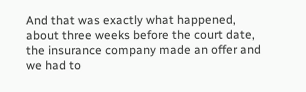And that was exactly what happened, about three weeks before the court date, the insurance company made an offer and we had to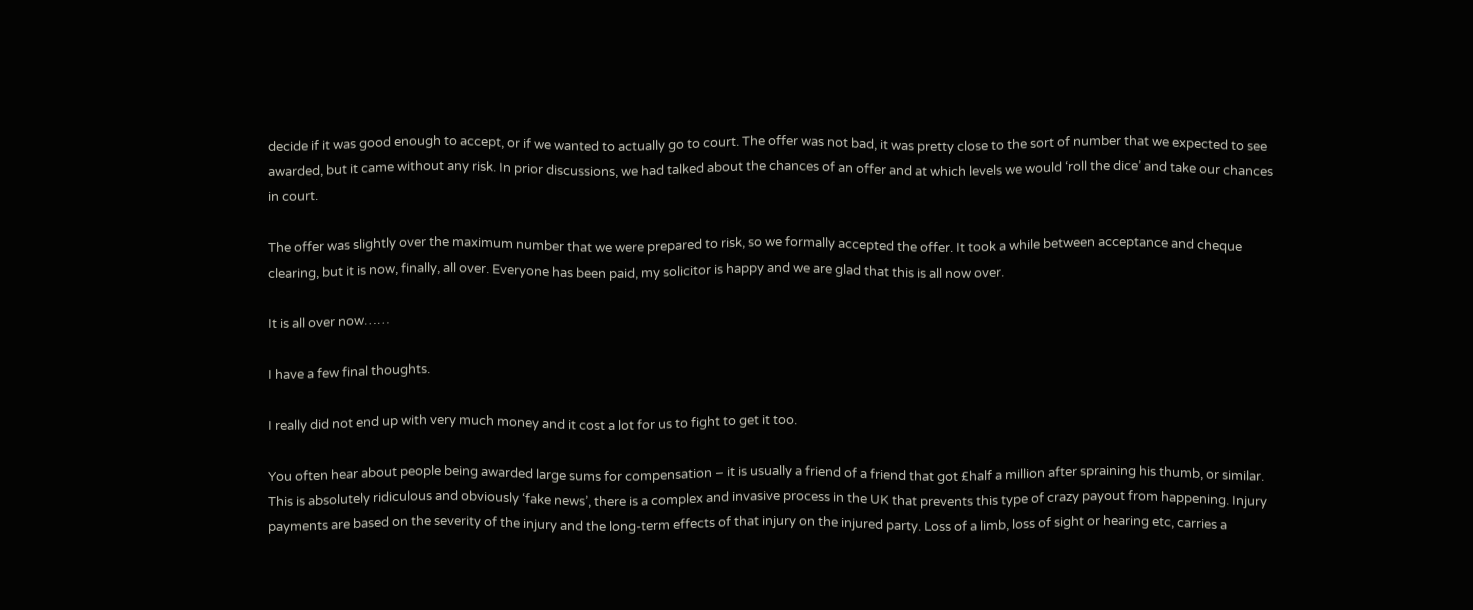decide if it was good enough to accept, or if we wanted to actually go to court. The offer was not bad, it was pretty close to the sort of number that we expected to see awarded, but it came without any risk. In prior discussions, we had talked about the chances of an offer and at which levels we would ‘roll the dice’ and take our chances in court.

The offer was slightly over the maximum number that we were prepared to risk, so we formally accepted the offer. It took a while between acceptance and cheque clearing, but it is now, finally, all over. Everyone has been paid, my solicitor is happy and we are glad that this is all now over.

It is all over now……

I have a few final thoughts.

I really did not end up with very much money and it cost a lot for us to fight to get it too.

You often hear about people being awarded large sums for compensation – it is usually a friend of a friend that got £half a million after spraining his thumb, or similar. This is absolutely ridiculous and obviously ‘fake news’, there is a complex and invasive process in the UK that prevents this type of crazy payout from happening. Injury payments are based on the severity of the injury and the long-term effects of that injury on the injured party. Loss of a limb, loss of sight or hearing etc, carries a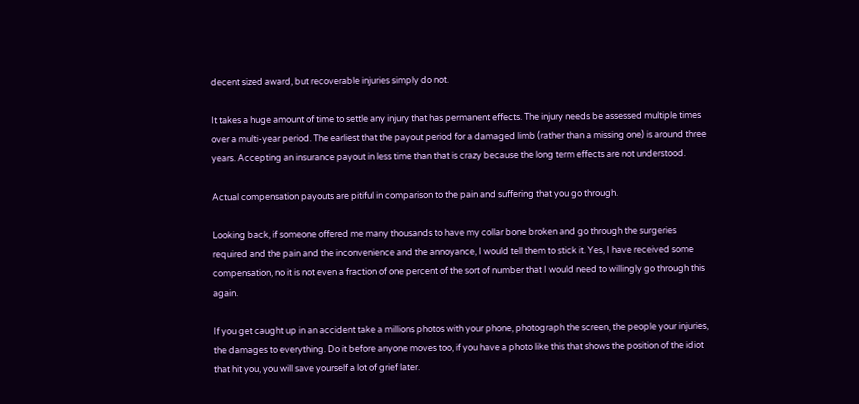decent sized award, but recoverable injuries simply do not.

It takes a huge amount of time to settle any injury that has permanent effects. The injury needs be assessed multiple times over a multi-year period. The earliest that the payout period for a damaged limb (rather than a missing one) is around three years. Accepting an insurance payout in less time than that is crazy because the long term effects are not understood.

Actual compensation payouts are pitiful in comparison to the pain and suffering that you go through.

Looking back, if someone offered me many thousands to have my collar bone broken and go through the surgeries required and the pain and the inconvenience and the annoyance, I would tell them to stick it. Yes, I have received some compensation, no it is not even a fraction of one percent of the sort of number that I would need to willingly go through this again.

If you get caught up in an accident take a millions photos with your phone, photograph the screen, the people your injuries, the damages to everything. Do it before anyone moves too, if you have a photo like this that shows the position of the idiot that hit you, you will save yourself a lot of grief later.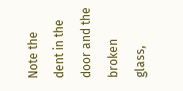Note the dent in the door and the broken glass,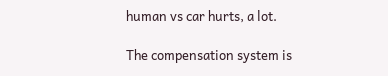human vs car hurts, a lot.

The compensation system is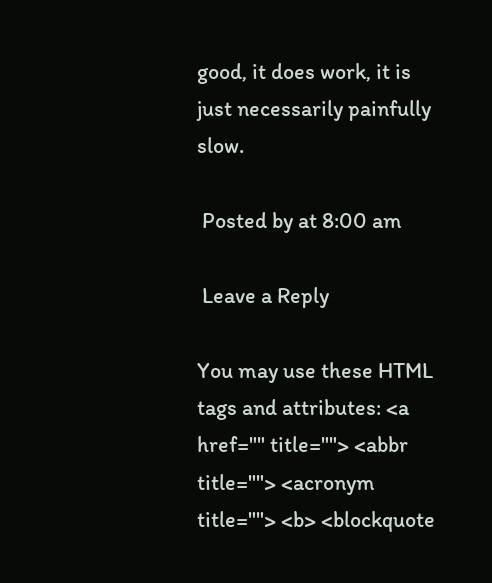good, it does work, it is just necessarily painfully slow.

 Posted by at 8:00 am

 Leave a Reply

You may use these HTML tags and attributes: <a href="" title=""> <abbr title=""> <acronym title=""> <b> <blockquote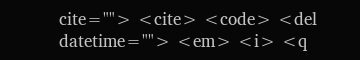cite=""> <cite> <code> <del datetime=""> <em> <i> <q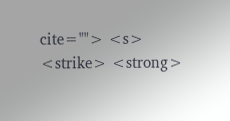cite=""> <s> <strike> <strong>